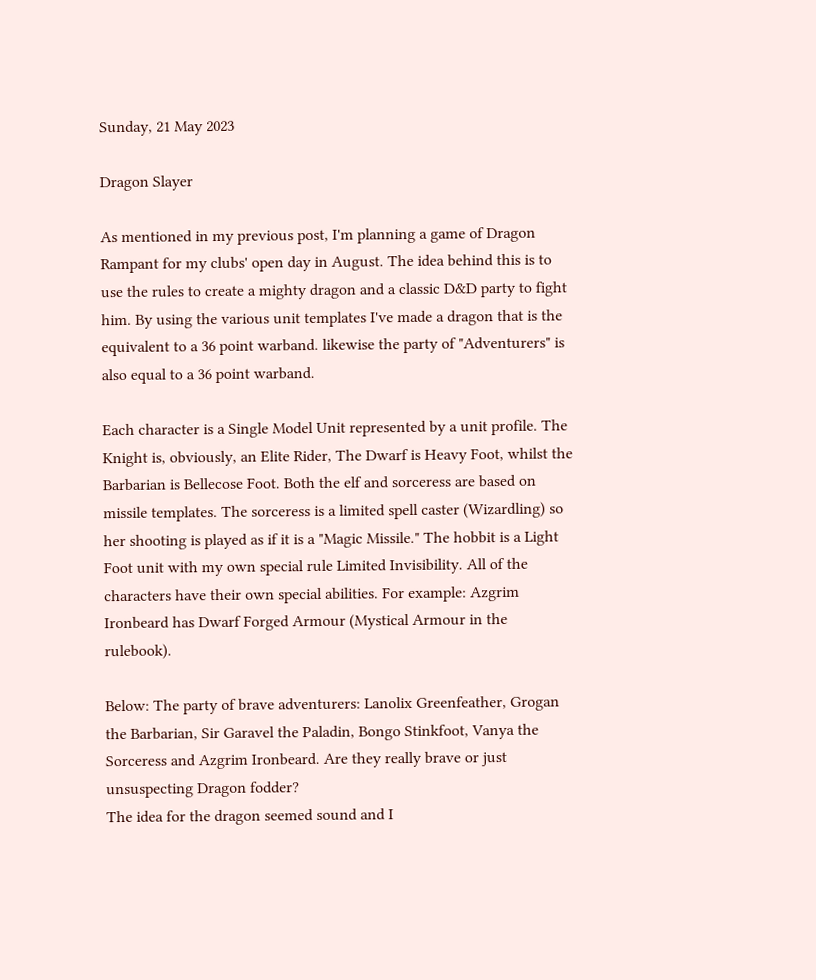Sunday, 21 May 2023

Dragon Slayer

As mentioned in my previous post, I'm planning a game of Dragon Rampant for my clubs' open day in August. The idea behind this is to use the rules to create a mighty dragon and a classic D&D party to fight him. By using the various unit templates I've made a dragon that is the equivalent to a 36 point warband. likewise the party of "Adventurers" is also equal to a 36 point warband.

Each character is a Single Model Unit represented by a unit profile. The Knight is, obviously, an Elite Rider, The Dwarf is Heavy Foot, whilst the Barbarian is Bellecose Foot. Both the elf and sorceress are based on missile templates. The sorceress is a limited spell caster (Wizardling) so her shooting is played as if it is a "Magic Missile." The hobbit is a Light Foot unit with my own special rule Limited Invisibility. All of the characters have their own special abilities. For example: Azgrim Ironbeard has Dwarf Forged Armour (Mystical Armour in the rulebook).

Below: The party of brave adventurers: Lanolix Greenfeather, Grogan the Barbarian, Sir Garavel the Paladin, Bongo Stinkfoot, Vanya the Sorceress and Azgrim Ironbeard. Are they really brave or just unsuspecting Dragon fodder?
The idea for the dragon seemed sound and I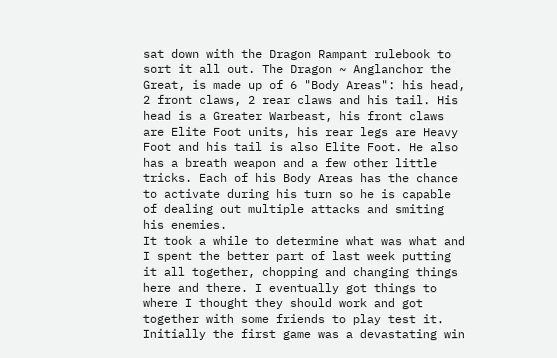sat down with the Dragon Rampant rulebook to sort it all out. The Dragon ~ Anglanchor the Great, is made up of 6 "Body Areas": his head, 2 front claws, 2 rear claws and his tail. His head is a Greater Warbeast, his front claws are Elite Foot units, his rear legs are Heavy Foot and his tail is also Elite Foot. He also has a breath weapon and a few other little tricks. Each of his Body Areas has the chance to activate during his turn so he is capable of dealing out multiple attacks and smiting his enemies.
It took a while to determine what was what and I spent the better part of last week putting it all together, chopping and changing things here and there. I eventually got things to where I thought they should work and got together with some friends to play test it.
Initially the first game was a devastating win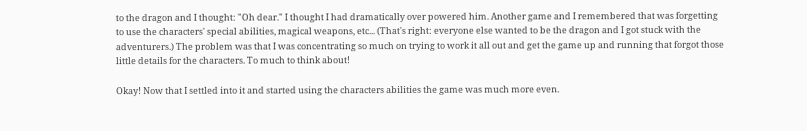to the dragon and I thought: "Oh dear." I thought I had dramatically over powered him. Another game and I remembered that was forgetting to use the characters' special abilities, magical weapons, etc... (That's right: everyone else wanted to be the dragon and I got stuck with the adventurers.) The problem was that I was concentrating so much on trying to work it all out and get the game up and running that forgot those little details for the characters. To much to think about!

Okay! Now that I settled into it and started using the characters abilities the game was much more even.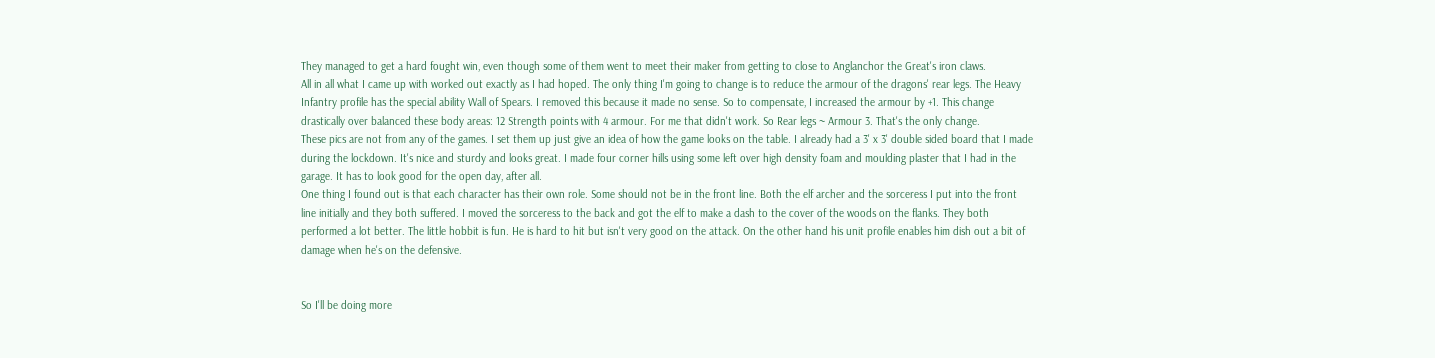They managed to get a hard fought win, even though some of them went to meet their maker from getting to close to Anglanchor the Great's iron claws.
All in all what I came up with worked out exactly as I had hoped. The only thing I'm going to change is to reduce the armour of the dragons' rear legs. The Heavy Infantry profile has the special ability Wall of Spears. I removed this because it made no sense. So to compensate, I increased the armour by +1. This change drastically over balanced these body areas: 12 Strength points with 4 armour. For me that didn't work. So Rear legs ~ Armour 3. That's the only change.
These pics are not from any of the games. I set them up just give an idea of how the game looks on the table. I already had a 3' x 3' double sided board that I made during the lockdown. It's nice and sturdy and looks great. I made four corner hills using some left over high density foam and moulding plaster that I had in the garage. It has to look good for the open day, after all.
One thing I found out is that each character has their own role. Some should not be in the front line. Both the elf archer and the sorceress I put into the front line initially and they both suffered. I moved the sorceress to the back and got the elf to make a dash to the cover of the woods on the flanks. They both performed a lot better. The little hobbit is fun. He is hard to hit but isn't very good on the attack. On the other hand his unit profile enables him dish out a bit of damage when he's on the defensive.


So I'll be doing more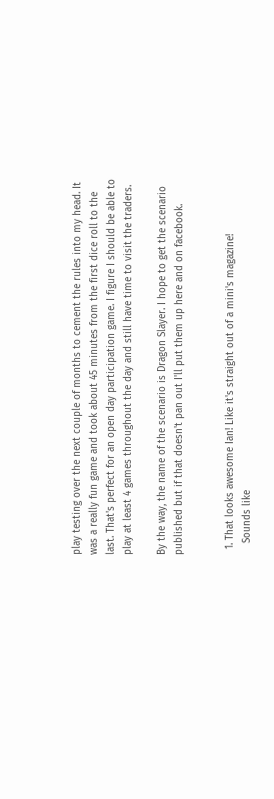play testing over the next couple of months to cement the rules into my head. It was a really fun game and took about 45 minutes from the first dice roll to the last. That's perfect for an open day participation game. I figure I should be able to play at least 4 games throughout the day and still have time to visit the traders.

By the way, the name of the scenario is Dragon Slayer. I hope to get the scenario published but if that doesn't pan out I'll put them up here and on facebook.


  1. That looks awesome Ian! Like it's straight out of a mini's magazine!
    Sounds like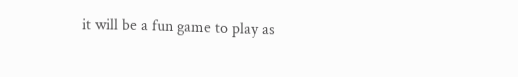it will be a fun game to play as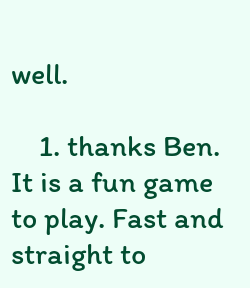well.

    1. thanks Ben. It is a fun game to play. Fast and straight to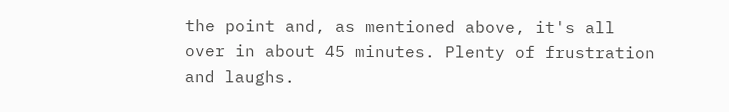the point and, as mentioned above, it's all over in about 45 minutes. Plenty of frustration and laughs.